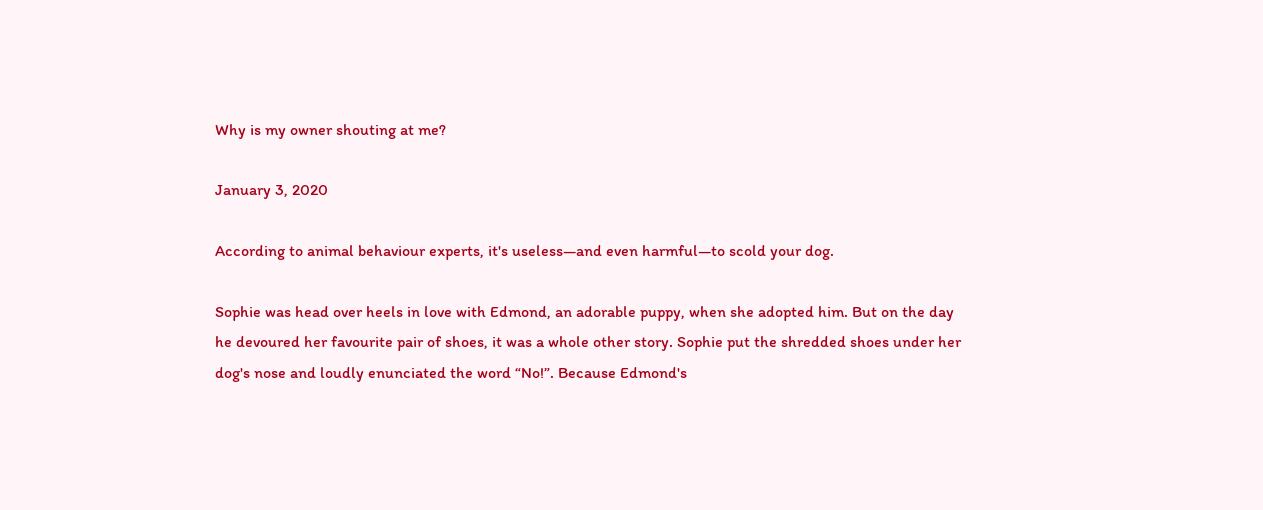Why is my owner shouting at me?

January 3, 2020

According to animal behaviour experts, it's useless—and even harmful—to scold your dog.

Sophie was head over heels in love with Edmond, an adorable puppy, when she adopted him. But on the day he devoured her favourite pair of shoes, it was a whole other story. Sophie put the shredded shoes under her dog's nose and loudly enunciated the word “No!”. Because Edmond's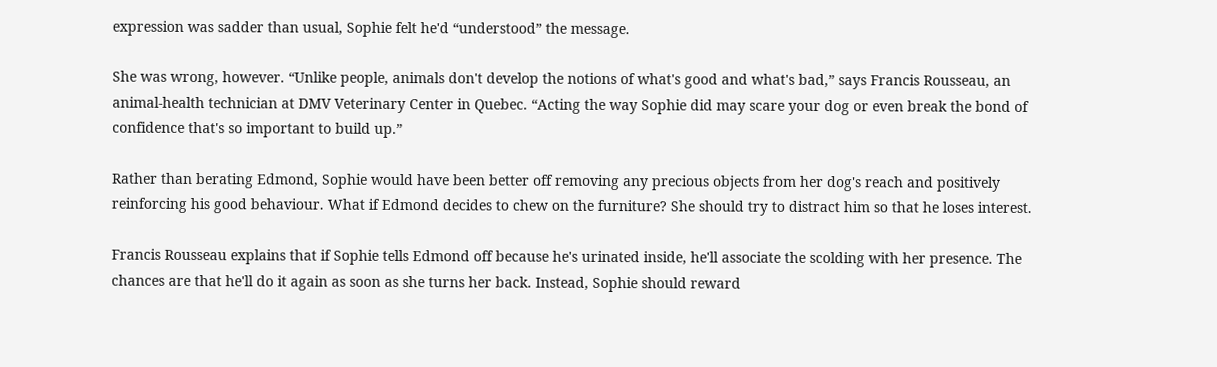expression was sadder than usual, Sophie felt he'd “understood” the message.

She was wrong, however. “Unlike people, animals don't develop the notions of what's good and what's bad,” says Francis Rousseau, an animal-health technician at DMV Veterinary Center in Quebec. “Acting the way Sophie did may scare your dog or even break the bond of confidence that's so important to build up.”

Rather than berating Edmond, Sophie would have been better off removing any precious objects from her dog's reach and positively reinforcing his good behaviour. What if Edmond decides to chew on the furniture? She should try to distract him so that he loses interest.

Francis Rousseau explains that if Sophie tells Edmond off because he's urinated inside, he'll associate the scolding with her presence. The chances are that he'll do it again as soon as she turns her back. Instead, Sophie should reward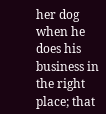her dog when he does his business in the right place; that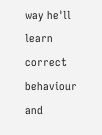way he'll learn correct behaviour and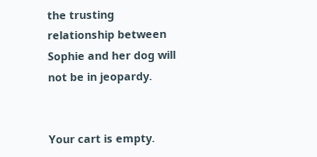the trusting relationship between Sophie and her dog will not be in jeopardy.


Your cart is empty.